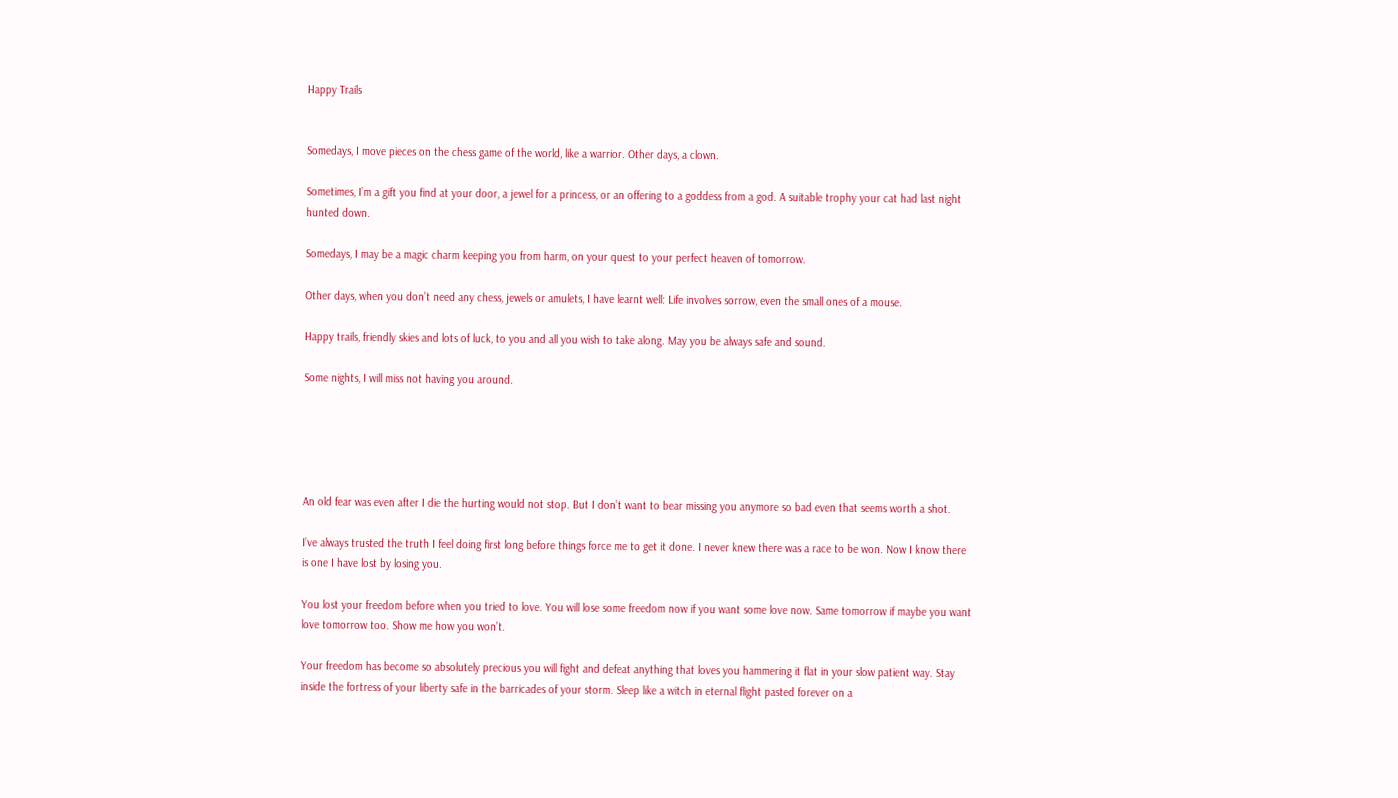Happy Trails


Somedays, I move pieces on the chess game of the world, like a warrior. Other days, a clown.

Sometimes, I’m a gift you find at your door, a jewel for a princess, or an offering to a goddess from a god. A suitable trophy your cat had last night hunted down.

Somedays, I may be a magic charm keeping you from harm, on your quest to your perfect heaven of tomorrow.

Other days, when you don’t need any chess, jewels or amulets, I have learnt well: Life involves sorrow, even the small ones of a mouse.

Happy trails, friendly skies and lots of luck, to you and all you wish to take along. May you be always safe and sound.

Some nights, I will miss not having you around.





An old fear was even after I die the hurting would not stop. But I don’t want to bear missing you anymore so bad even that seems worth a shot.

I’ve always trusted the truth I feel doing first long before things force me to get it done. I never knew there was a race to be won. Now I know there is one I have lost by losing you.

You lost your freedom before when you tried to love. You will lose some freedom now if you want some love now. Same tomorrow if maybe you want love tomorrow too. Show me how you won’t.

Your freedom has become so absolutely precious you will fight and defeat anything that loves you hammering it flat in your slow patient way. Stay inside the fortress of your liberty safe in the barricades of your storm. Sleep like a witch in eternal flight pasted forever on a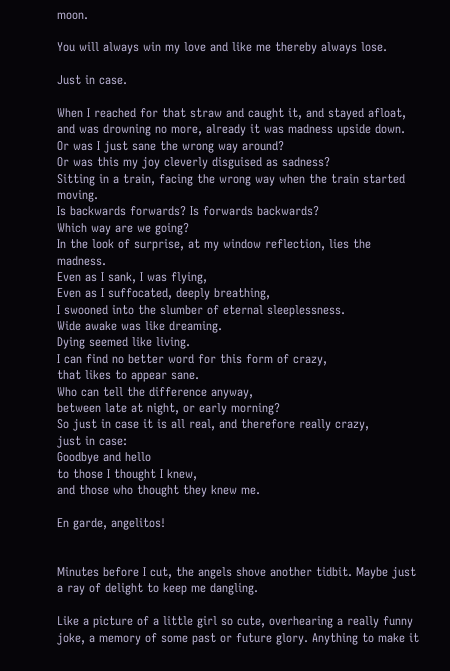moon.

You will always win my love and like me thereby always lose.

Just in case.

When I reached for that straw and caught it, and stayed afloat,
and was drowning no more, already it was madness upside down.
Or was I just sane the wrong way around?
Or was this my joy cleverly disguised as sadness?
Sitting in a train, facing the wrong way when the train started moving.
Is backwards forwards? Is forwards backwards?
Which way are we going?
In the look of surprise, at my window reflection, lies the madness.
Even as I sank, I was flying,
Even as I suffocated, deeply breathing,
I swooned into the slumber of eternal sleeplessness.
Wide awake was like dreaming.
Dying seemed like living.
I can find no better word for this form of crazy,
that likes to appear sane.
Who can tell the difference anyway,
between late at night, or early morning?
So just in case it is all real, and therefore really crazy,
just in case:
Goodbye and hello
to those I thought I knew,
and those who thought they knew me.

En garde, angelitos!


Minutes before I cut, the angels shove another tidbit. Maybe just a ray of delight to keep me dangling.

Like a picture of a little girl so cute, overhearing a really funny joke, a memory of some past or future glory. Anything to make it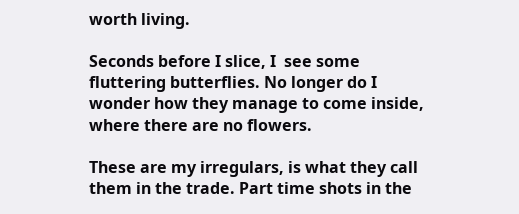worth living.

Seconds before I slice, I  see some fluttering butterflies. No longer do I wonder how they manage to come inside, where there are no flowers.

These are my irregulars, is what they call them in the trade. Part time shots in the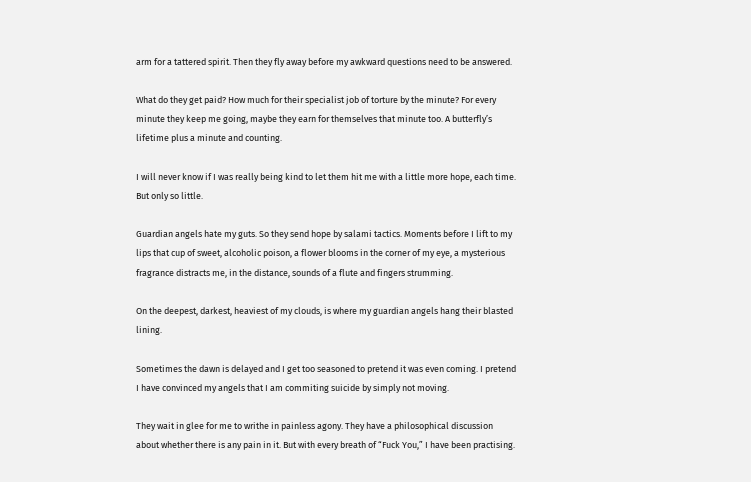arm for a tattered spirit. Then they fly away before my awkward questions need to be answered.

What do they get paid? How much for their specialist job of torture by the minute? For every minute they keep me going, maybe they earn for themselves that minute too. A butterfly’s lifetime plus a minute and counting.

I will never know if I was really being kind to let them hit me with a little more hope, each time. But only so little.

Guardian angels hate my guts. So they send hope by salami tactics. Moments before I lift to my lips that cup of sweet, alcoholic poison, a flower blooms in the corner of my eye, a mysterious fragrance distracts me, in the distance, sounds of a flute and fingers strumming.

On the deepest, darkest, heaviest of my clouds, is where my guardian angels hang their blasted lining.

Sometimes the dawn is delayed and I get too seasoned to pretend it was even coming. I pretend I have convinced my angels that I am commiting suicide by simply not moving.

They wait in glee for me to writhe in painless agony. They have a philosophical discussion about whether there is any pain in it. But with every breath of “Fuck You,” I have been practising.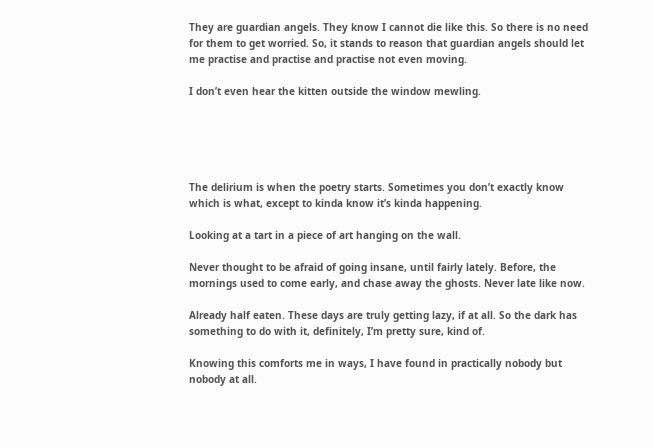They are guardian angels. They know I cannot die like this. So there is no need for them to get worried. So, it stands to reason that guardian angels should let me practise and practise and practise not even moving.

I don’t even hear the kitten outside the window mewling.





The delirium is when the poetry starts. Sometimes you don’t exactly know which is what, except to kinda know it’s kinda happening.

Looking at a tart in a piece of art hanging on the wall.

Never thought to be afraid of going insane, until fairly lately. Before, the mornings used to come early, and chase away the ghosts. Never late like now.

Already half eaten. These days are truly getting lazy, if at all. So the dark has something to do with it, definitely, I’m pretty sure, kind of.

Knowing this comforts me in ways, I have found in practically nobody but nobody at all.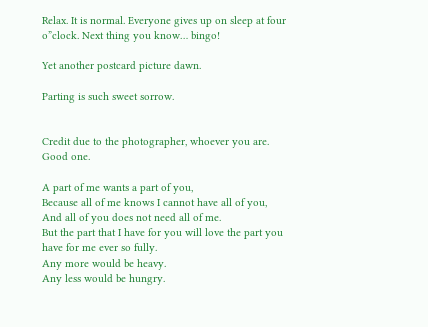Relax. It is normal. Everyone gives up on sleep at four o”clock. Next thing you know… bingo!

Yet another postcard picture dawn.

Parting is such sweet sorrow.


Credit due to the photographer, whoever you are. Good one.

A part of me wants a part of you,
Because all of me knows I cannot have all of you,
And all of you does not need all of me.
But the part that I have for you will love the part you have for me ever so fully.
Any more would be heavy.
Any less would be hungry.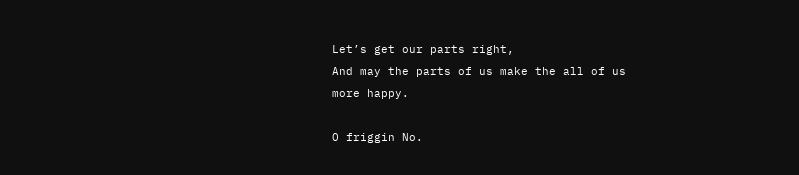Let’s get our parts right,
And may the parts of us make the all of us more happy.

O friggin No.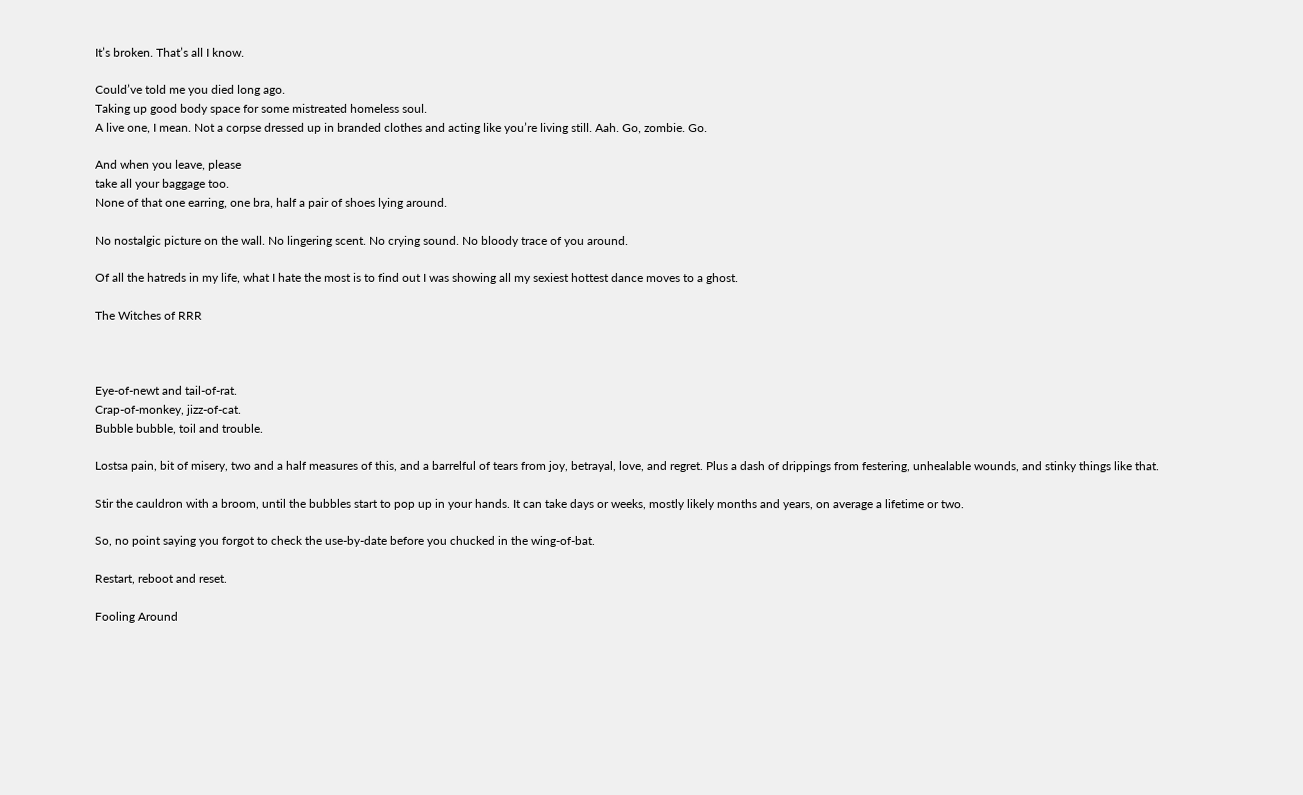It’s broken. That’s all I know.

Could’ve told me you died long ago.
Taking up good body space for some mistreated homeless soul.
A live one, I mean. Not a corpse dressed up in branded clothes and acting like you’re living still. Aah. Go, zombie. Go.

And when you leave, please
take all your baggage too.
None of that one earring, one bra, half a pair of shoes lying around.

No nostalgic picture on the wall. No lingering scent. No crying sound. No bloody trace of you around.

Of all the hatreds in my life, what I hate the most is to find out I was showing all my sexiest hottest dance moves to a ghost.

The Witches of RRR



Eye-of-newt and tail-of-rat.
Crap-of-monkey, jizz-of-cat.
Bubble bubble, toil and trouble.

Lostsa pain, bit of misery, two and a half measures of this, and a barrelful of tears from joy, betrayal, love, and regret. Plus a dash of drippings from festering, unhealable wounds, and stinky things like that.

Stir the cauldron with a broom, until the bubbles start to pop up in your hands. It can take days or weeks, mostly likely months and years, on average a lifetime or two.

So, no point saying you forgot to check the use-by-date before you chucked in the wing-of-bat.

Restart, reboot and reset.

Fooling Around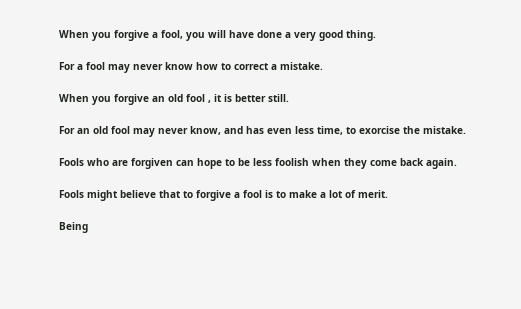When you forgive a fool, you will have done a very good thing.

For a fool may never know how to correct a mistake.

When you forgive an old fool , it is better still.

For an old fool may never know, and has even less time, to exorcise the mistake.

Fools who are forgiven can hope to be less foolish when they come back again.

Fools might believe that to forgive a fool is to make a lot of merit.

Being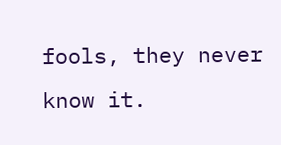fools, they never know it.